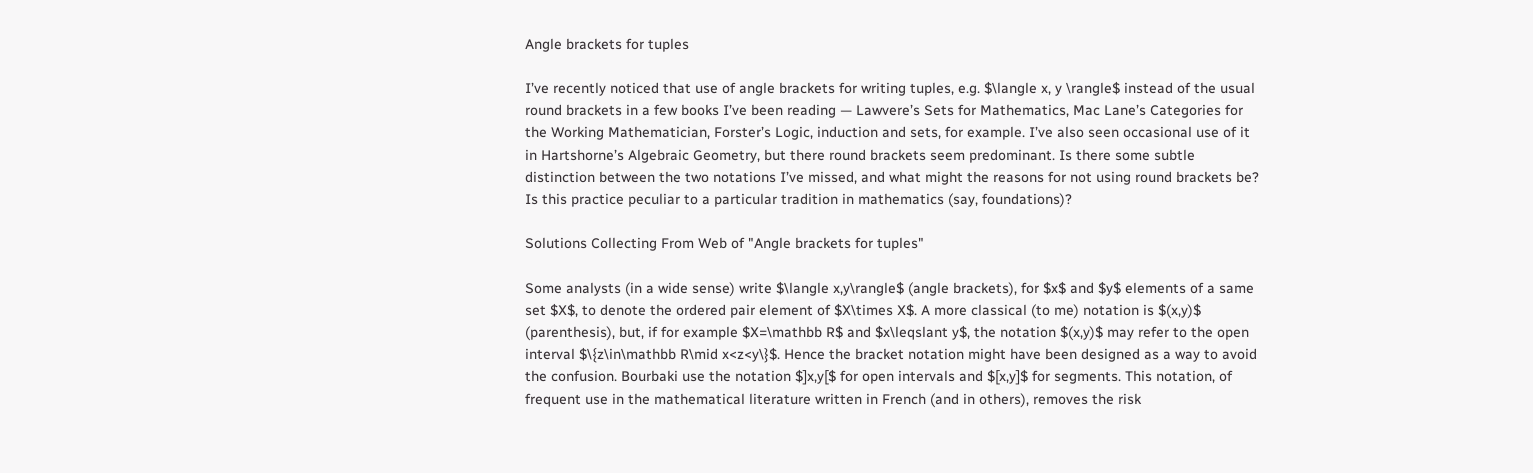Angle brackets for tuples

I’ve recently noticed that use of angle brackets for writing tuples, e.g. $\langle x, y \rangle$ instead of the usual round brackets in a few books I’ve been reading — Lawvere’s Sets for Mathematics, Mac Lane’s Categories for the Working Mathematician, Forster’s Logic, induction and sets, for example. I’ve also seen occasional use of it in Hartshorne’s Algebraic Geometry, but there round brackets seem predominant. Is there some subtle distinction between the two notations I’ve missed, and what might the reasons for not using round brackets be? Is this practice peculiar to a particular tradition in mathematics (say, foundations)?

Solutions Collecting From Web of "Angle brackets for tuples"

Some analysts (in a wide sense) write $\langle x,y\rangle$ (angle brackets), for $x$ and $y$ elements of a same set $X$, to denote the ordered pair element of $X\times X$. A more classical (to me) notation is $(x,y)$ (parenthesis), but, if for example $X=\mathbb R$ and $x\leqslant y$, the notation $(x,y)$ may refer to the open interval $\{z\in\mathbb R\mid x<z<y\}$. Hence the bracket notation might have been designed as a way to avoid the confusion. Bourbaki use the notation $]x,y[$ for open intervals and $[x,y]$ for segments. This notation, of frequent use in the mathematical literature written in French (and in others), removes the risk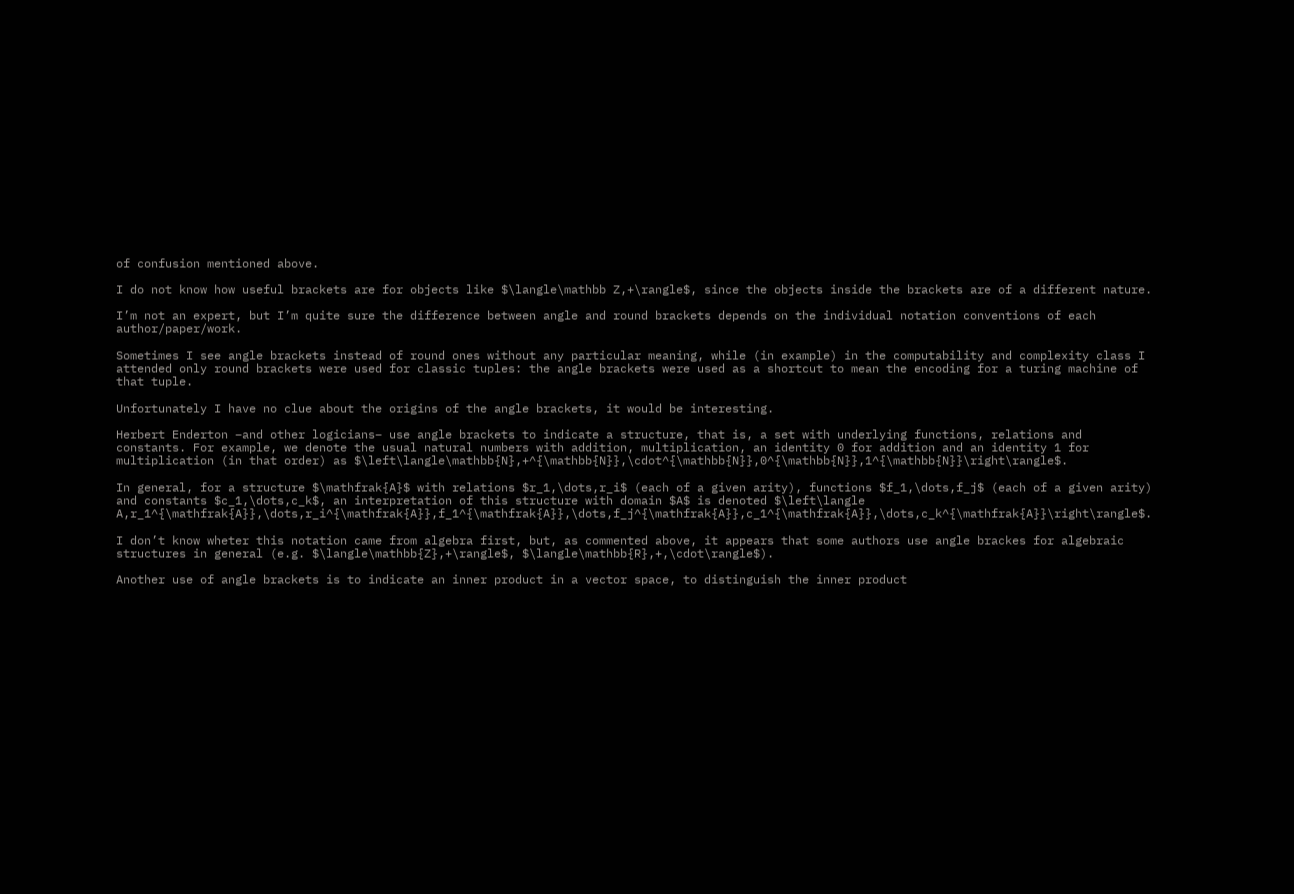of confusion mentioned above.

I do not know how useful brackets are for objects like $\langle\mathbb Z,+\rangle$, since the objects inside the brackets are of a different nature.

I’m not an expert, but I’m quite sure the difference between angle and round brackets depends on the individual notation conventions of each author/paper/work.

Sometimes I see angle brackets instead of round ones without any particular meaning, while (in example) in the computability and complexity class I attended only round brackets were used for classic tuples: the angle brackets were used as a shortcut to mean the encoding for a turing machine of that tuple.

Unfortunately I have no clue about the origins of the angle brackets, it would be interesting.

Herbert Enderton –and other logicians– use angle brackets to indicate a structure, that is, a set with underlying functions, relations and constants. For example, we denote the usual natural numbers with addition, multiplication, an identity 0 for addition and an identity 1 for multiplication (in that order) as $\left\langle\mathbb{N},+^{\mathbb{N}},\cdot^{\mathbb{N}},0^{\mathbb{N}},1^{\mathbb{N}}\right\rangle$.

In general, for a structure $\mathfrak{A}$ with relations $r_1,\dots,r_i$ (each of a given arity), functions $f_1,\dots,f_j$ (each of a given arity) and constants $c_1,\dots,c_k$, an interpretation of this structure with domain $A$ is denoted $\left\langle A,r_1^{\mathfrak{A}},\dots,r_i^{\mathfrak{A}},f_1^{\mathfrak{A}},\dots,f_j^{\mathfrak{A}},c_1^{\mathfrak{A}},\dots,c_k^{\mathfrak{A}}\right\rangle$.

I don’t know wheter this notation came from algebra first, but, as commented above, it appears that some authors use angle brackes for algebraic structures in general (e.g. $\langle\mathbb{Z},+\rangle$, $\langle\mathbb{R},+,\cdot\rangle$).

Another use of angle brackets is to indicate an inner product in a vector space, to distinguish the inner product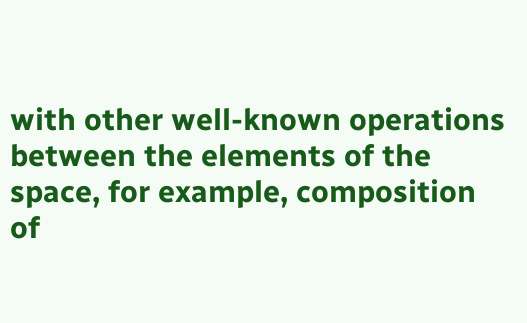with other well-known operations between the elements of the space, for example, composition of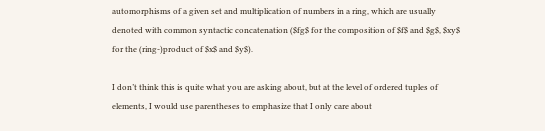automorphisms of a given set and multiplication of numbers in a ring, which are usually denoted with common syntactic concatenation ($fg$ for the composition of $f$ and $g$, $xy$ for the (ring-)product of $x$ and $y$).

I don’t think this is quite what you are asking about, but at the level of ordered tuples of elements, I would use parentheses to emphasize that I only care about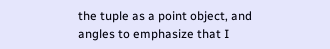the tuple as a point object, and angles to emphasize that I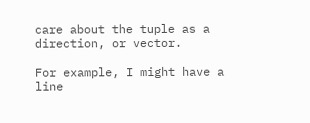care about the tuple as a direction, or vector.

For example, I might have a line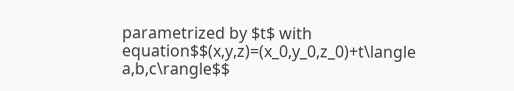parametrized by $t$ with equation$$(x,y,z)=(x_0,y_0,z_0)+t\langle a,b,c\rangle$$